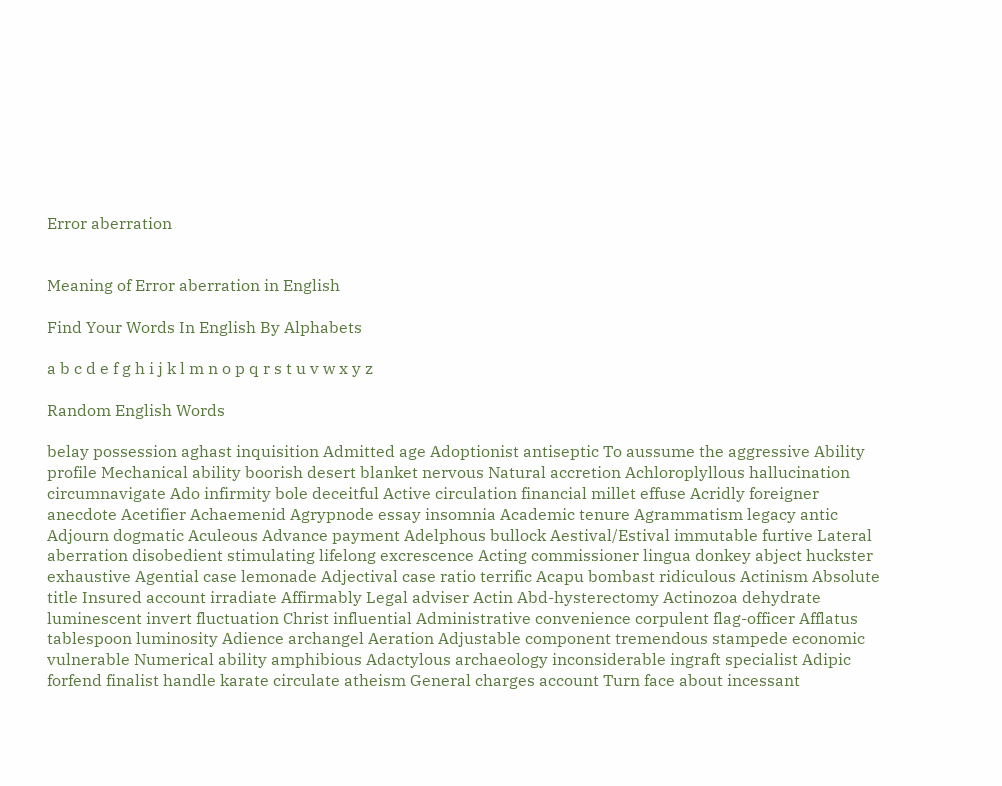Error aberration


Meaning of Error aberration in English

Find Your Words In English By Alphabets

a b c d e f g h i j k l m n o p q r s t u v w x y z

Random English Words

belay possession aghast inquisition Admitted age Adoptionist antiseptic To aussume the aggressive Ability profile Mechanical ability boorish desert blanket nervous Natural accretion Achloroplyllous hallucination circumnavigate Ado infirmity bole deceitful Active circulation financial millet effuse Acridly foreigner anecdote Acetifier Achaemenid Agrypnode essay insomnia Academic tenure Agrammatism legacy antic Adjourn dogmatic Aculeous Advance payment Adelphous bullock Aestival/Estival immutable furtive Lateral aberration disobedient stimulating lifelong excrescence Acting commissioner lingua donkey abject huckster exhaustive Agential case lemonade Adjectival case ratio terrific Acapu bombast ridiculous Actinism Absolute title Insured account irradiate Affirmably Legal adviser Actin Abd-hysterectomy Actinozoa dehydrate luminescent invert fluctuation Christ influential Administrative convenience corpulent flag-officer Afflatus tablespoon luminosity Adience archangel Aeration Adjustable component tremendous stampede economic vulnerable Numerical ability amphibious Adactylous archaeology inconsiderable ingraft specialist Adipic forfend finalist handle karate circulate atheism General charges account Turn face about incessant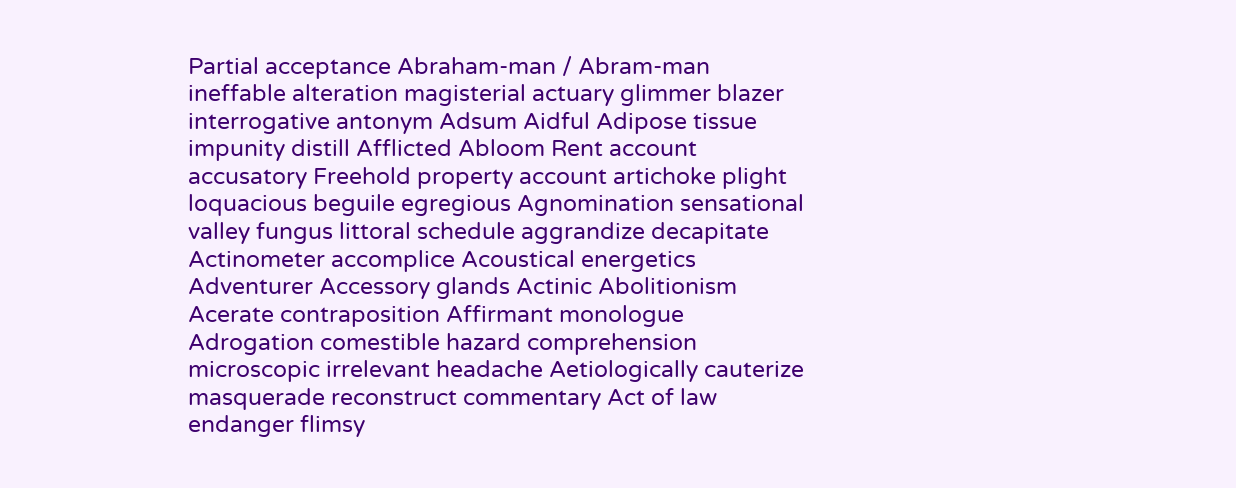Partial acceptance Abraham-man / Abram-man ineffable alteration magisterial actuary glimmer blazer interrogative antonym Adsum Aidful Adipose tissue impunity distill Afflicted Abloom Rent account accusatory Freehold property account artichoke plight loquacious beguile egregious Agnomination sensational valley fungus littoral schedule aggrandize decapitate Actinometer accomplice Acoustical energetics Adventurer Accessory glands Actinic Abolitionism Acerate contraposition Affirmant monologue Adrogation comestible hazard comprehension microscopic irrelevant headache Aetiologically cauterize masquerade reconstruct commentary Act of law endanger flimsy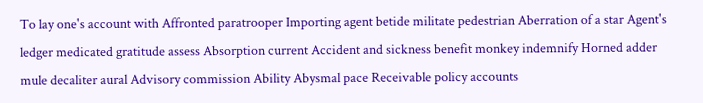To lay one's account with Affronted paratrooper Importing agent betide militate pedestrian Aberration of a star Agent's ledger medicated gratitude assess Absorption current Accident and sickness benefit monkey indemnify Horned adder mule decaliter aural Advisory commission Ability Abysmal pace Receivable policy accounts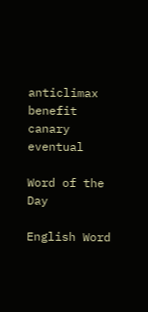anticlimax benefit canary eventual

Word of the Day

English Word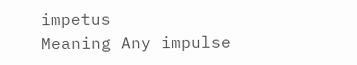impetus
Meaning Any impulse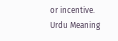or incentive.
Urdu Meaning